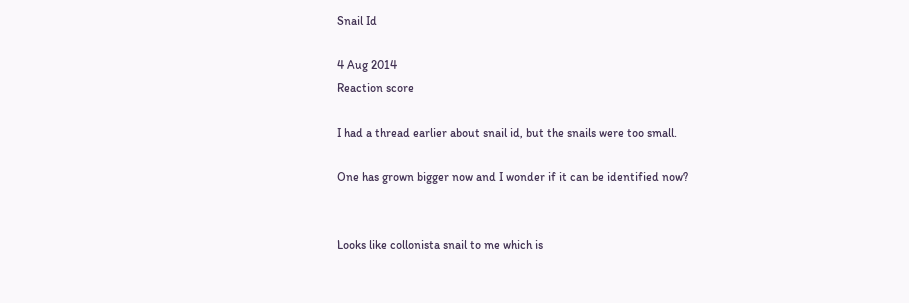Snail Id

4 Aug 2014
Reaction score

I had a thread earlier about snail id, but the snails were too small.

One has grown bigger now and I wonder if it can be identified now?


Looks like collonista snail to me which is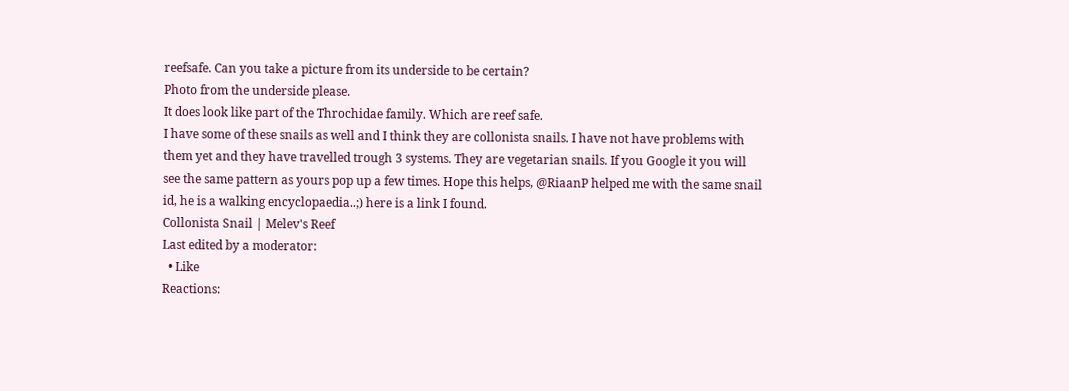reefsafe. Can you take a picture from its underside to be certain?
Photo from the underside please.
It does look like part of the Throchidae family. Which are reef safe.
I have some of these snails as well and I think they are collonista snails. I have not have problems with them yet and they have travelled trough 3 systems. They are vegetarian snails. If you Google it you will see the same pattern as yours pop up a few times. Hope this helps, @RiaanP helped me with the same snail id, he is a walking encyclopaedia..;) here is a link I found.
Collonista Snail | Melev's Reef
Last edited by a moderator:
  • Like
Reactions: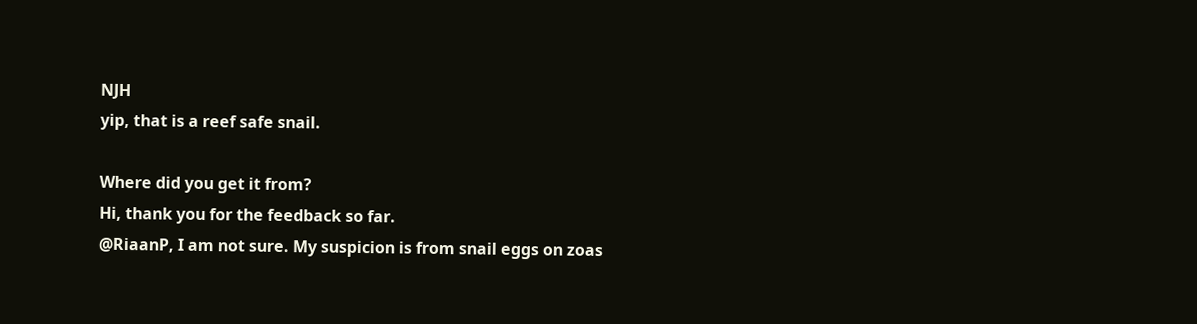NJH
yip, that is a reef safe snail.

Where did you get it from?
Hi, thank you for the feedback so far.
@RiaanP, I am not sure. My suspicion is from snail eggs on zoas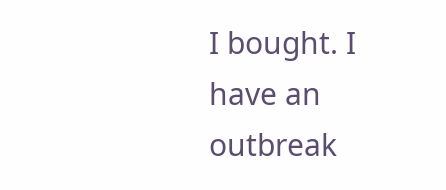I bought. I have an outbreak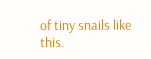of tiny snails like this.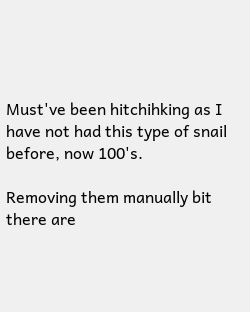Must've been hitchihking as I have not had this type of snail before, now 100's.

Removing them manually bit there are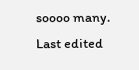soooo many.
Last edited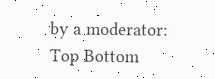by a moderator:
Top Bottom